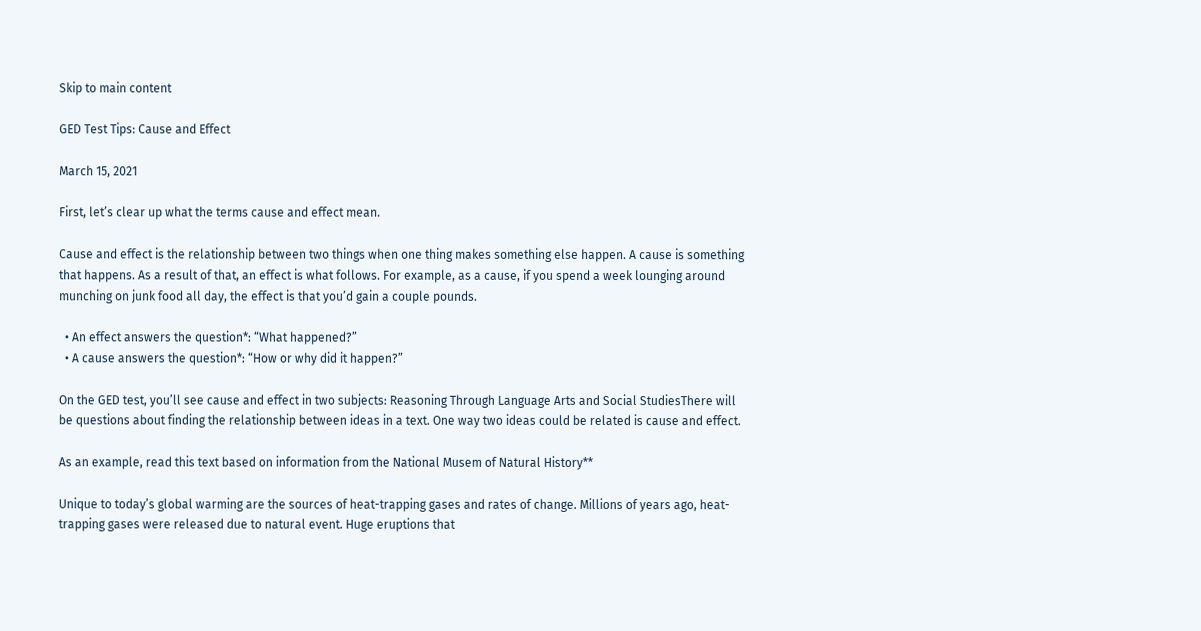Skip to main content

GED Test Tips: Cause and Effect

March 15, 2021

First, let’s clear up what the terms cause and effect mean.

Cause and effect is the relationship between two things when one thing makes something else happen. A cause is something that happens. As a result of that, an effect is what follows. For example, as a cause, if you spend a week lounging around munching on junk food all day, the effect is that you’d gain a couple pounds.

  • An effect answers the question*: “What happened?”
  • A cause answers the question*: “How or why did it happen?”

On the GED test, you’ll see cause and effect in two subjects: Reasoning Through Language Arts and Social StudiesThere will be questions about finding the relationship between ideas in a text. One way two ideas could be related is cause and effect.

As an example, read this text based on information from the National Musem of Natural History**

Unique to today’s global warming are the sources of heat-trapping gases and rates of change. Millions of years ago, heat-trapping gases were released due to natural event. Huge eruptions that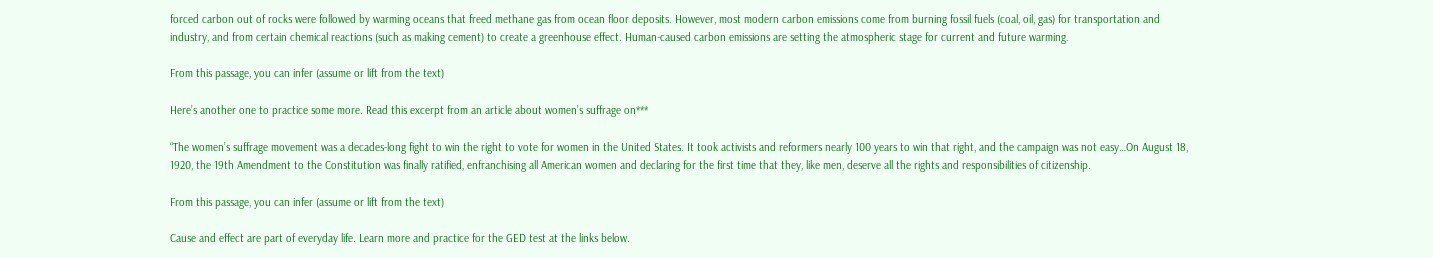forced carbon out of rocks were followed by warming oceans that freed methane gas from ocean floor deposits. However, most modern carbon emissions come from burning fossil fuels (coal, oil, gas) for transportation and industry, and from certain chemical reactions (such as making cement) to create a greenhouse effect. Human-caused carbon emissions are setting the atmospheric stage for current and future warming.

From this passage, you can infer (assume or lift from the text)

Here’s another one to practice some more. Read this excerpt from an article about women’s suffrage on***

“The women’s suffrage movement was a decades-long fight to win the right to vote for women in the United States. It took activists and reformers nearly 100 years to win that right, and the campaign was not easy…On August 18, 1920, the 19th Amendment to the Constitution was finally ratified, enfranchising all American women and declaring for the first time that they, like men, deserve all the rights and responsibilities of citizenship.

From this passage, you can infer (assume or lift from the text)

Cause and effect are part of everyday life. Learn more and practice for the GED test at the links below.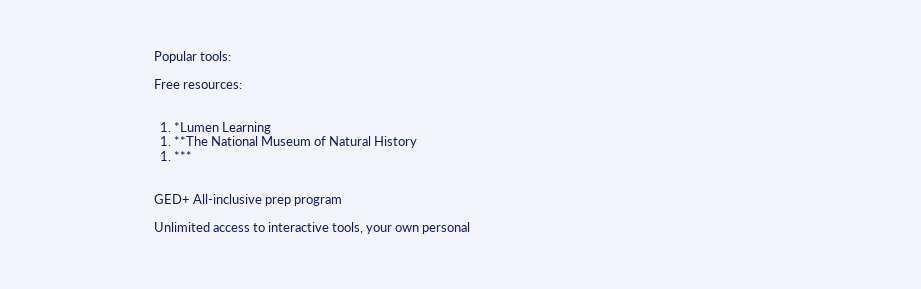Popular tools:

Free resources:


  1. *Lumen Learning
  1. **The National Museum of Natural History
  1. ***


GED+ All-inclusive prep program

Unlimited access to interactive tools, your own personal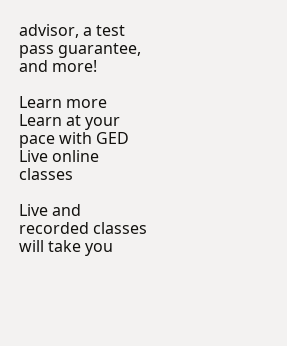advisor, a test pass guarantee, and more!

Learn more
Learn at your pace with GED Live online classes

Live and recorded classes will take you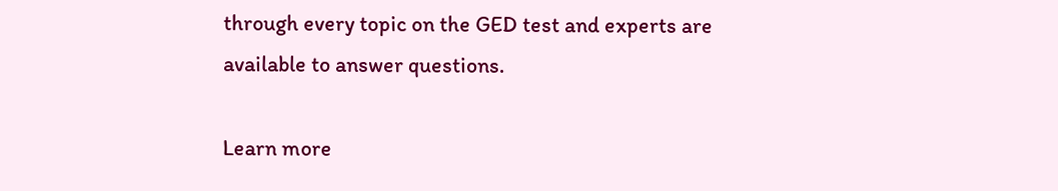through every topic on the GED test and experts are available to answer questions.

Learn more